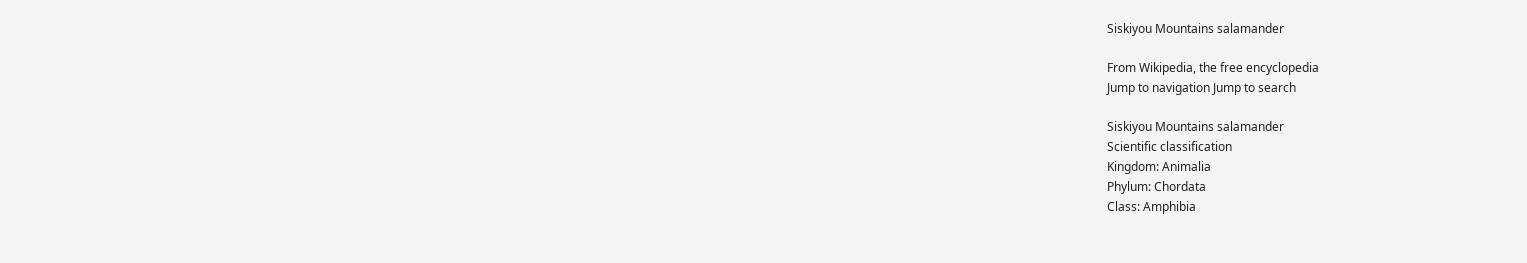Siskiyou Mountains salamander

From Wikipedia, the free encyclopedia
Jump to navigation Jump to search

Siskiyou Mountains salamander
Scientific classification
Kingdom: Animalia
Phylum: Chordata
Class: Amphibia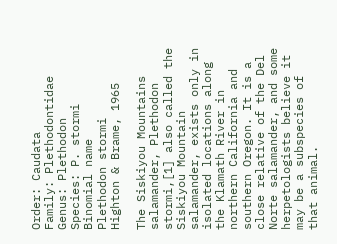Order: Caudata
Family: Plethodontidae
Genus: Plethodon
Species: P. stormi
Binomial name
Plethodon stormi
Highton & Brame, 1965

The Siskiyou Mountains salamander, Plethodon stormi,[1] also called the Siskiyou Mountain salamander, exists only in isolated locations along the Klamath River in northern California and southern Oregon. It is a close relative of the Del Norte salamander, and some herpetologists believe it may be a subspecies of that animal.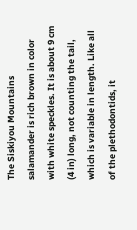The Siskiyou Mountains salamander is rich brown in color with white speckles. It is about 9 cm (4 in) long, not counting the tail, which is variable in length. Like all of the plethodontids, it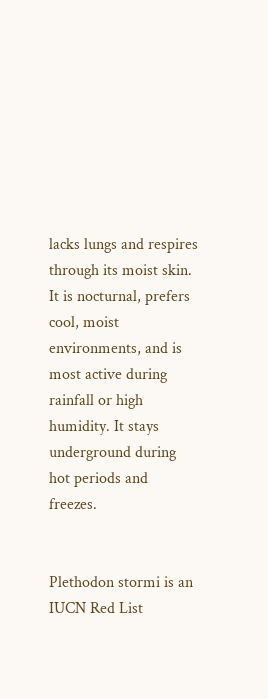lacks lungs and respires through its moist skin. It is nocturnal, prefers cool, moist environments, and is most active during rainfall or high humidity. It stays underground during hot periods and freezes.


Plethodon stormi is an IUCN Red List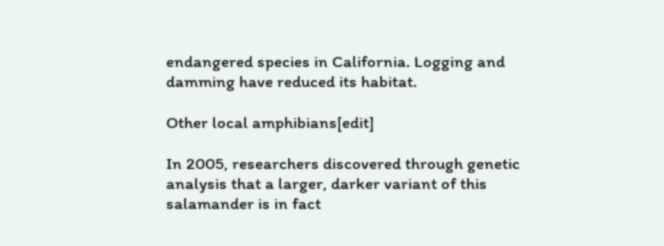endangered species in California. Logging and damming have reduced its habitat.

Other local amphibians[edit]

In 2005, researchers discovered through genetic analysis that a larger, darker variant of this salamander is in fact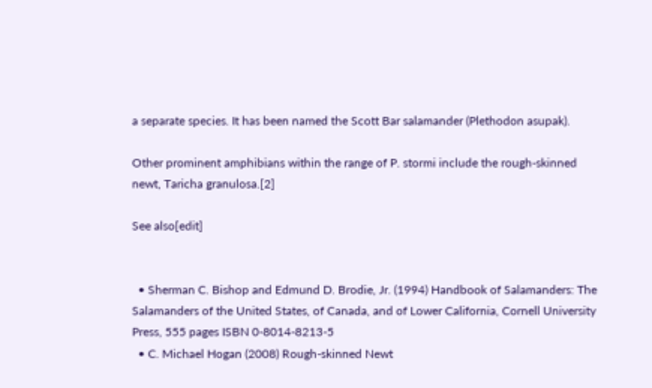a separate species. It has been named the Scott Bar salamander (Plethodon asupak).

Other prominent amphibians within the range of P. stormi include the rough-skinned newt, Taricha granulosa.[2]

See also[edit]


  • Sherman C. Bishop and Edmund D. Brodie, Jr. (1994) Handbook of Salamanders: The Salamanders of the United States, of Canada, and of Lower California, Cornell University Press, 555 pages ISBN 0-8014-8213-5
  • C. Michael Hogan (2008) Rough-skinned Newt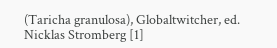(Taricha granulosa), Globaltwitcher, ed. Nicklas Stromberg [1]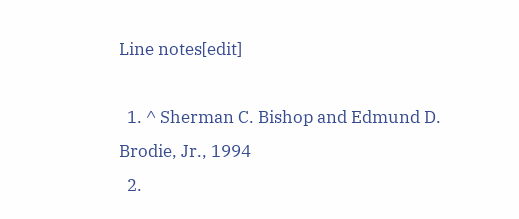Line notes[edit]

  1. ^ Sherman C. Bishop and Edmund D. Brodie, Jr., 1994
  2.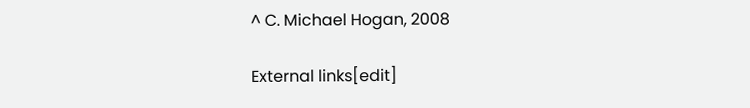^ C. Michael Hogan, 2008

External links[edit]